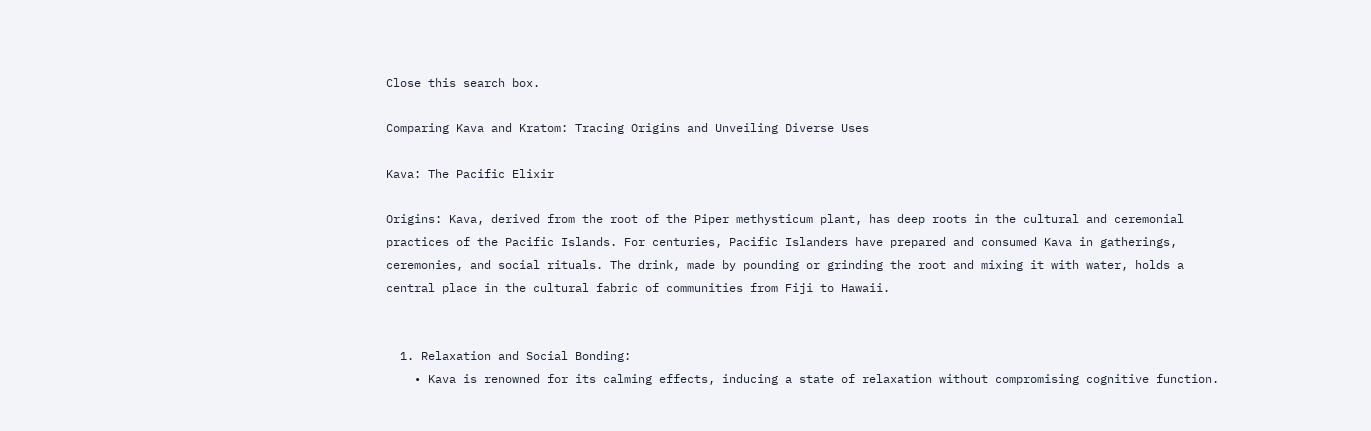Close this search box.

Comparing Kava and Kratom: Tracing Origins and Unveiling Diverse Uses

Kava: The Pacific Elixir

Origins: Kava, derived from the root of the Piper methysticum plant, has deep roots in the cultural and ceremonial practices of the Pacific Islands. For centuries, Pacific Islanders have prepared and consumed Kava in gatherings, ceremonies, and social rituals. The drink, made by pounding or grinding the root and mixing it with water, holds a central place in the cultural fabric of communities from Fiji to Hawaii.


  1. Relaxation and Social Bonding:
    • Kava is renowned for its calming effects, inducing a state of relaxation without compromising cognitive function.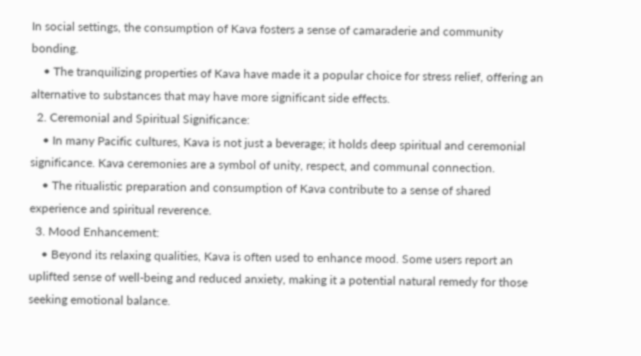In social settings, the consumption of Kava fosters a sense of camaraderie and community bonding.
    • The tranquilizing properties of Kava have made it a popular choice for stress relief, offering an alternative to substances that may have more significant side effects.
  2. Ceremonial and Spiritual Significance:
    • In many Pacific cultures, Kava is not just a beverage; it holds deep spiritual and ceremonial significance. Kava ceremonies are a symbol of unity, respect, and communal connection.
    • The ritualistic preparation and consumption of Kava contribute to a sense of shared experience and spiritual reverence.
  3. Mood Enhancement:
    • Beyond its relaxing qualities, Kava is often used to enhance mood. Some users report an uplifted sense of well-being and reduced anxiety, making it a potential natural remedy for those seeking emotional balance.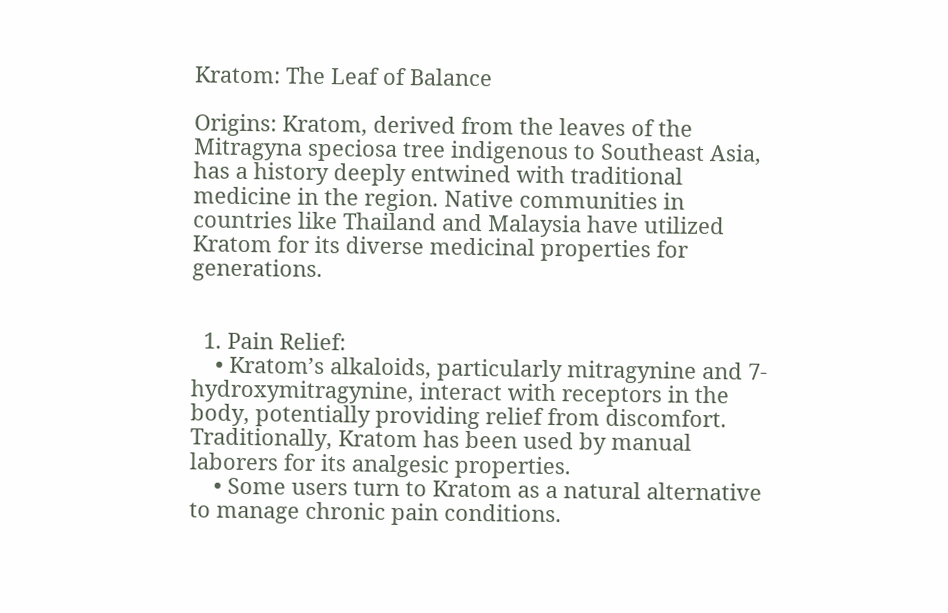Kratom: The Leaf of Balance

Origins: Kratom, derived from the leaves of the Mitragyna speciosa tree indigenous to Southeast Asia, has a history deeply entwined with traditional medicine in the region. Native communities in countries like Thailand and Malaysia have utilized Kratom for its diverse medicinal properties for generations.


  1. Pain Relief:
    • Kratom’s alkaloids, particularly mitragynine and 7-hydroxymitragynine, interact with receptors in the body, potentially providing relief from discomfort. Traditionally, Kratom has been used by manual laborers for its analgesic properties.
    • Some users turn to Kratom as a natural alternative to manage chronic pain conditions.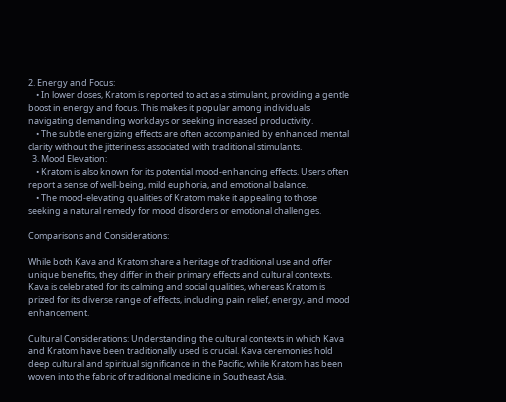2. Energy and Focus:
    • In lower doses, Kratom is reported to act as a stimulant, providing a gentle boost in energy and focus. This makes it popular among individuals navigating demanding workdays or seeking increased productivity.
    • The subtle energizing effects are often accompanied by enhanced mental clarity without the jitteriness associated with traditional stimulants.
  3. Mood Elevation:
    • Kratom is also known for its potential mood-enhancing effects. Users often report a sense of well-being, mild euphoria, and emotional balance.
    • The mood-elevating qualities of Kratom make it appealing to those seeking a natural remedy for mood disorders or emotional challenges.

Comparisons and Considerations:

While both Kava and Kratom share a heritage of traditional use and offer unique benefits, they differ in their primary effects and cultural contexts. Kava is celebrated for its calming and social qualities, whereas Kratom is prized for its diverse range of effects, including pain relief, energy, and mood enhancement.

Cultural Considerations: Understanding the cultural contexts in which Kava and Kratom have been traditionally used is crucial. Kava ceremonies hold deep cultural and spiritual significance in the Pacific, while Kratom has been woven into the fabric of traditional medicine in Southeast Asia.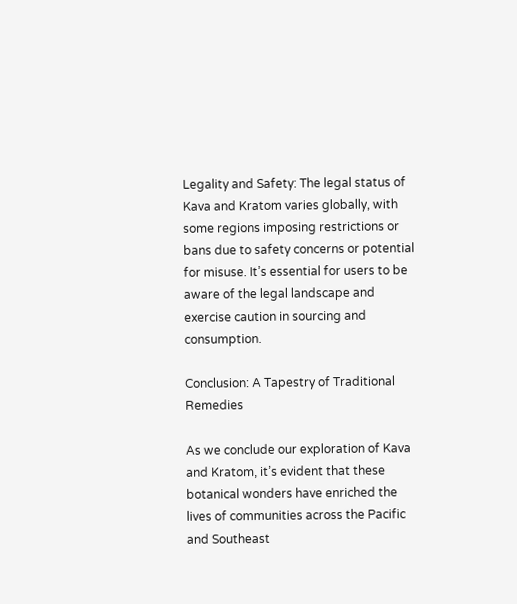Legality and Safety: The legal status of Kava and Kratom varies globally, with some regions imposing restrictions or bans due to safety concerns or potential for misuse. It’s essential for users to be aware of the legal landscape and exercise caution in sourcing and consumption.

Conclusion: A Tapestry of Traditional Remedies

As we conclude our exploration of Kava and Kratom, it’s evident that these botanical wonders have enriched the lives of communities across the Pacific and Southeast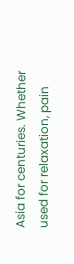Asia for centuries. Whether used for relaxation, pain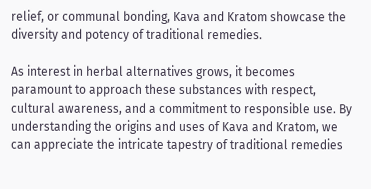relief, or communal bonding, Kava and Kratom showcase the diversity and potency of traditional remedies.

As interest in herbal alternatives grows, it becomes paramount to approach these substances with respect, cultural awareness, and a commitment to responsible use. By understanding the origins and uses of Kava and Kratom, we can appreciate the intricate tapestry of traditional remedies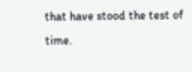that have stood the test of time.